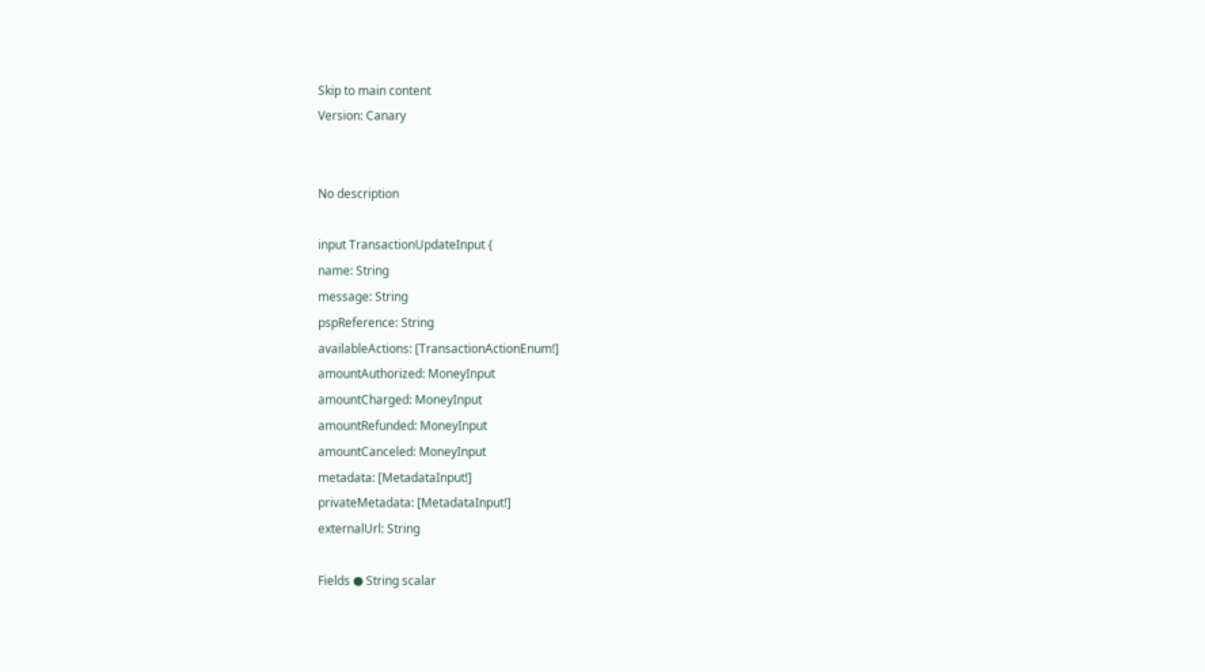Skip to main content
Version: Canary


No description

input TransactionUpdateInput {
name: String
message: String
pspReference: String
availableActions: [TransactionActionEnum!]
amountAuthorized: MoneyInput
amountCharged: MoneyInput
amountRefunded: MoneyInput
amountCanceled: MoneyInput
metadata: [MetadataInput!]
privateMetadata: [MetadataInput!]
externalUrl: String

Fields ● String scalar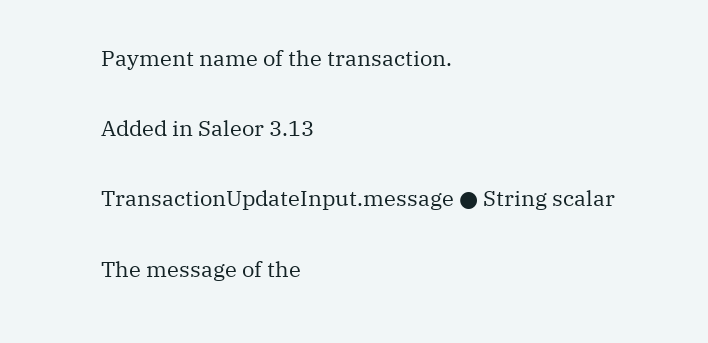Payment name of the transaction.

Added in Saleor 3.13

TransactionUpdateInput.message ● String scalar

The message of the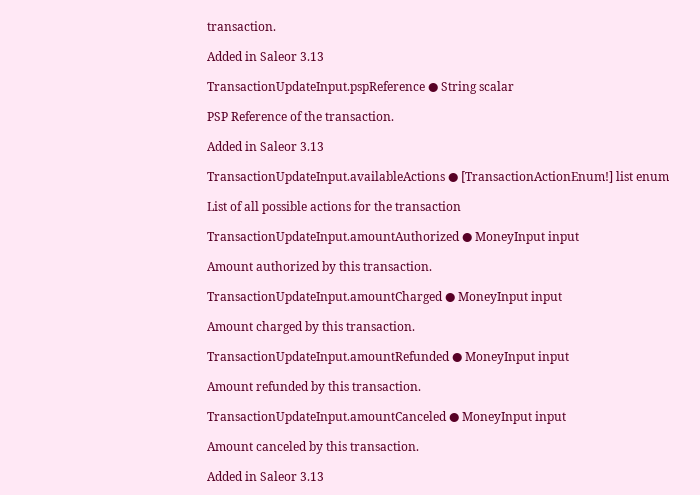transaction.

Added in Saleor 3.13

TransactionUpdateInput.pspReference ● String scalar

PSP Reference of the transaction.

Added in Saleor 3.13

TransactionUpdateInput.availableActions ● [TransactionActionEnum!] list enum

List of all possible actions for the transaction

TransactionUpdateInput.amountAuthorized ● MoneyInput input

Amount authorized by this transaction.

TransactionUpdateInput.amountCharged ● MoneyInput input

Amount charged by this transaction.

TransactionUpdateInput.amountRefunded ● MoneyInput input

Amount refunded by this transaction.

TransactionUpdateInput.amountCanceled ● MoneyInput input

Amount canceled by this transaction.

Added in Saleor 3.13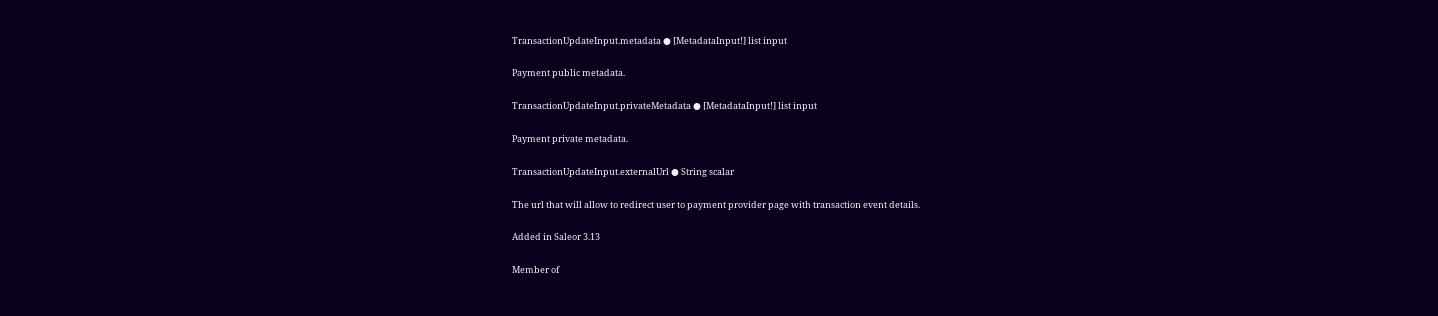TransactionUpdateInput.metadata ● [MetadataInput!] list input

Payment public metadata.

TransactionUpdateInput.privateMetadata ● [MetadataInput!] list input

Payment private metadata.

TransactionUpdateInput.externalUrl ● String scalar

The url that will allow to redirect user to payment provider page with transaction event details.

Added in Saleor 3.13

Member of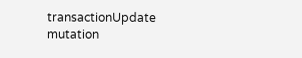transactionUpdate mutation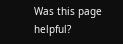Was this page helpful?